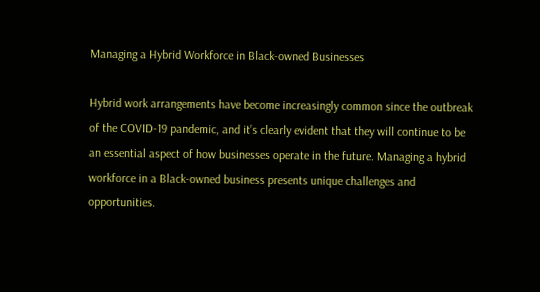Managing a Hybrid Workforce in Black-owned Businesses

Hybrid work arrangements have become increasingly common since the outbreak of the COVID-19 pandemic, and it’s clearly evident that they will continue to be an essential aspect of how businesses operate in the future. Managing a hybrid workforce in a Black-owned business presents unique challenges and opportunities.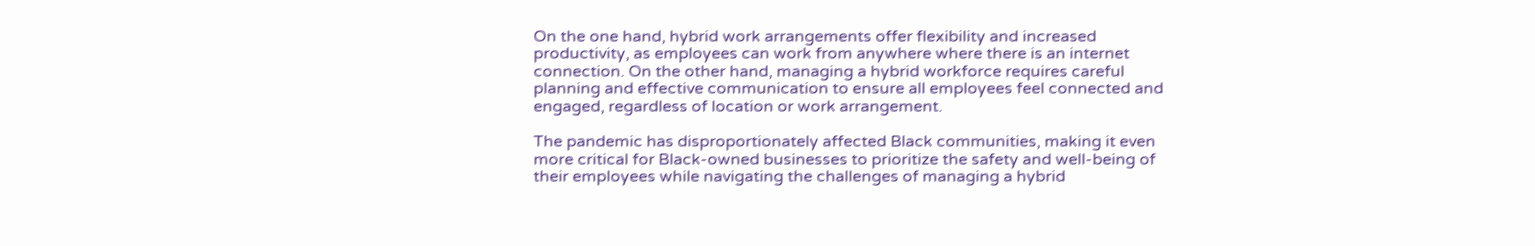On the one hand, hybrid work arrangements offer flexibility and increased productivity, as employees can work from anywhere where there is an internet connection. On the other hand, managing a hybrid workforce requires careful planning and effective communication to ensure all employees feel connected and engaged, regardless of location or work arrangement.

The pandemic has disproportionately affected Black communities, making it even more critical for Black-owned businesses to prioritize the safety and well-being of their employees while navigating the challenges of managing a hybrid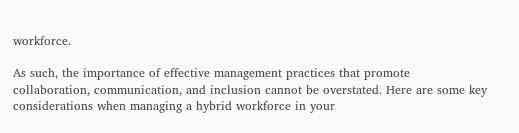workforce.

As such, the importance of effective management practices that promote collaboration, communication, and inclusion cannot be overstated. Here are some key considerations when managing a hybrid workforce in your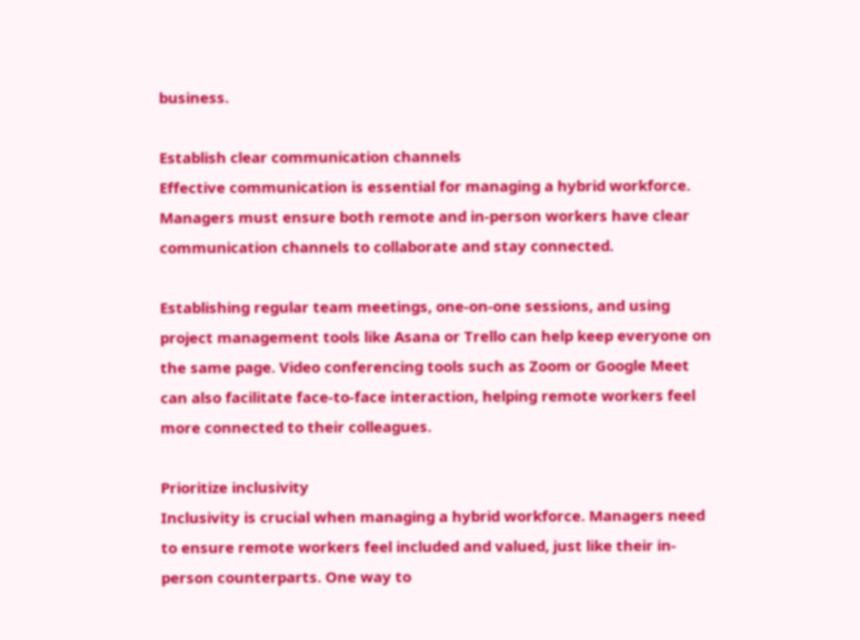business.

Establish clear communication channels
Effective communication is essential for managing a hybrid workforce. Managers must ensure both remote and in-person workers have clear communication channels to collaborate and stay connected.

Establishing regular team meetings, one-on-one sessions, and using project management tools like Asana or Trello can help keep everyone on the same page. Video conferencing tools such as Zoom or Google Meet can also facilitate face-to-face interaction, helping remote workers feel more connected to their colleagues.

Prioritize inclusivity
Inclusivity is crucial when managing a hybrid workforce. Managers need to ensure remote workers feel included and valued, just like their in-person counterparts. One way to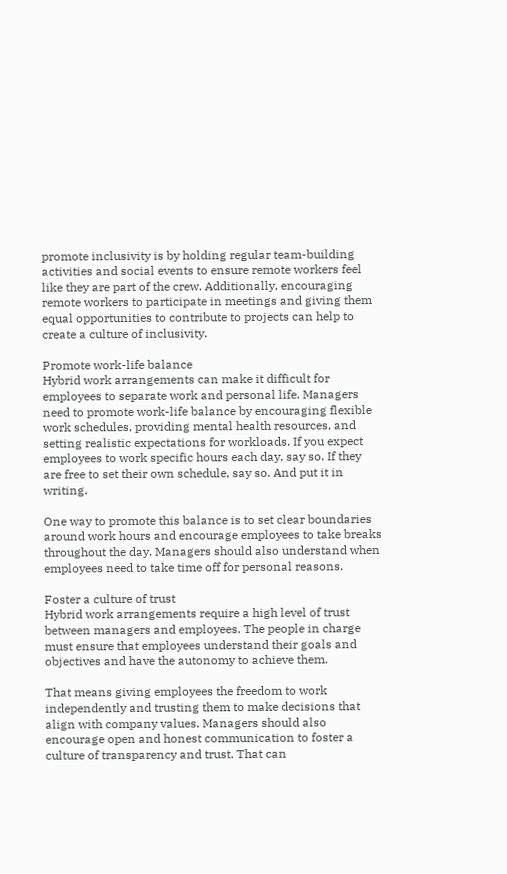promote inclusivity is by holding regular team-building activities and social events to ensure remote workers feel like they are part of the crew. Additionally, encouraging remote workers to participate in meetings and giving them equal opportunities to contribute to projects can help to create a culture of inclusivity.

Promote work-life balance
Hybrid work arrangements can make it difficult for employees to separate work and personal life. Managers need to promote work-life balance by encouraging flexible work schedules, providing mental health resources, and setting realistic expectations for workloads. If you expect employees to work specific hours each day, say so. If they are free to set their own schedule, say so. And put it in writing.

One way to promote this balance is to set clear boundaries around work hours and encourage employees to take breaks throughout the day. Managers should also understand when employees need to take time off for personal reasons.

Foster a culture of trust
Hybrid work arrangements require a high level of trust between managers and employees. The people in charge must ensure that employees understand their goals and objectives and have the autonomy to achieve them.

That means giving employees the freedom to work independently and trusting them to make decisions that align with company values. Managers should also encourage open and honest communication to foster a culture of transparency and trust. That can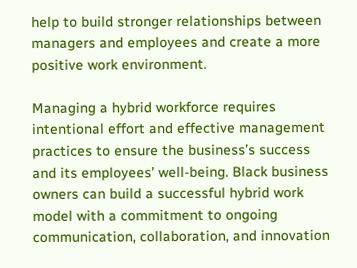help to build stronger relationships between managers and employees and create a more positive work environment.

Managing a hybrid workforce requires intentional effort and effective management practices to ensure the business’s success and its employees’ well-being. Black business owners can build a successful hybrid work model with a commitment to ongoing communication, collaboration, and innovation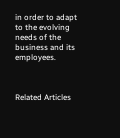in order to adapt to the evolving needs of the business and its employees.



Related Articles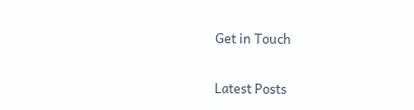Get in Touch


Latest Posts